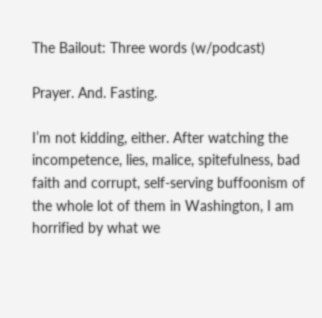The Bailout: Three words (w/podcast)

Prayer. And. Fasting.

I’m not kidding, either. After watching the incompetence, lies, malice, spitefulness, bad faith and corrupt, self-serving buffoonism of the whole lot of them in Washington, I am horrified by what we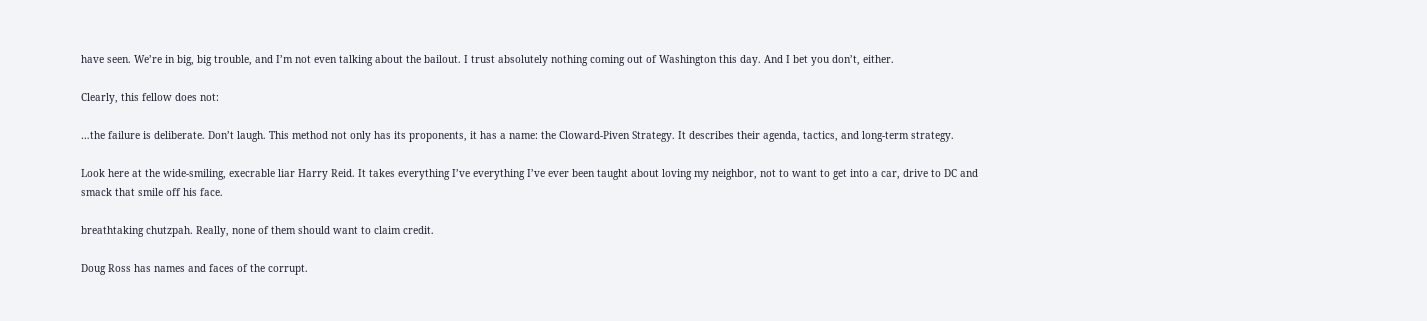have seen. We’re in big, big trouble, and I’m not even talking about the bailout. I trust absolutely nothing coming out of Washington this day. And I bet you don’t, either.

Clearly, this fellow does not:

…the failure is deliberate. Don’t laugh. This method not only has its proponents, it has a name: the Cloward-Piven Strategy. It describes their agenda, tactics, and long-term strategy.

Look here at the wide-smiling, execrable liar Harry Reid. It takes everything I’ve everything I’ve ever been taught about loving my neighbor, not to want to get into a car, drive to DC and smack that smile off his face.

breathtaking chutzpah. Really, none of them should want to claim credit.

Doug Ross has names and faces of the corrupt.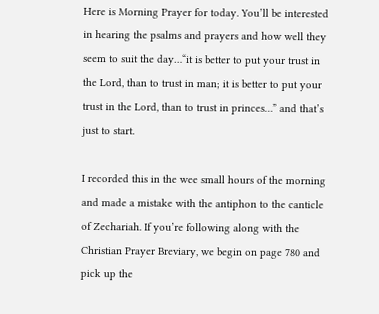Here is Morning Prayer for today. You’ll be interested in hearing the psalms and prayers and how well they seem to suit the day…“it is better to put your trust in the Lord, than to trust in man; it is better to put your trust in the Lord, than to trust in princes…” and that’s just to start.

I recorded this in the wee small hours of the morning and made a mistake with the antiphon to the canticle of Zechariah. If you’re following along with the Christian Prayer Breviary, we begin on page 780 and pick up the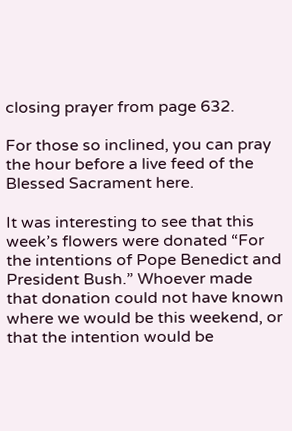closing prayer from page 632.

For those so inclined, you can pray the hour before a live feed of the Blessed Sacrament here.

It was interesting to see that this week’s flowers were donated “For the intentions of Pope Benedict and President Bush.” Whoever made that donation could not have known where we would be this weekend, or that the intention would be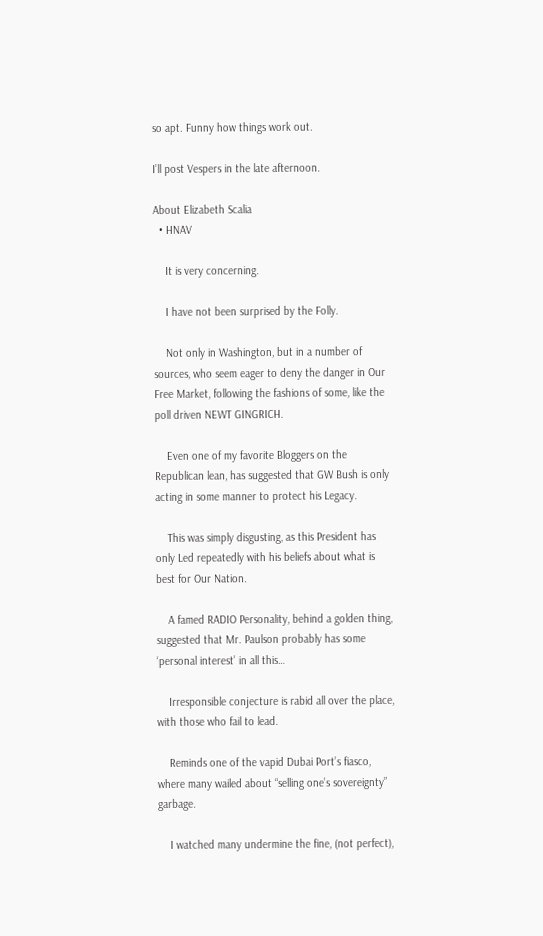so apt. Funny how things work out.

I’ll post Vespers in the late afternoon.

About Elizabeth Scalia
  • HNAV

    It is very concerning.

    I have not been surprised by the Folly.

    Not only in Washington, but in a number of sources, who seem eager to deny the danger in Our Free Market, following the fashions of some, like the poll driven NEWT GINGRICH.

    Even one of my favorite Bloggers on the Republican lean, has suggested that GW Bush is only acting in some manner to protect his Legacy.

    This was simply disgusting, as this President has only Led repeatedly with his beliefs about what is best for Our Nation.

    A famed RADIO Personality, behind a golden thing, suggested that Mr. Paulson probably has some ‘personal interest’ in all this…

    Irresponsible conjecture is rabid all over the place, with those who fail to lead.

    Reminds one of the vapid Dubai Port’s fiasco, where many wailed about “selling one’s sovereignty” garbage.

    I watched many undermine the fine, (not perfect),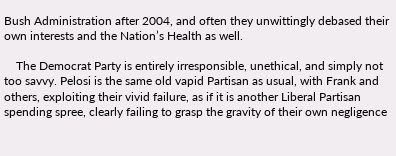Bush Administration after 2004, and often they unwittingly debased their own interests and the Nation’s Health as well.

    The Democrat Party is entirely irresponsible, unethical, and simply not too savvy. Pelosi is the same old vapid Partisan as usual, with Frank and others, exploiting their vivid failure, as if it is another Liberal Partisan spending spree, clearly failing to grasp the gravity of their own negligence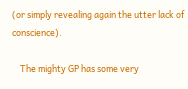(or simply revealing again the utter lack of conscience).

    The mighty GP has some very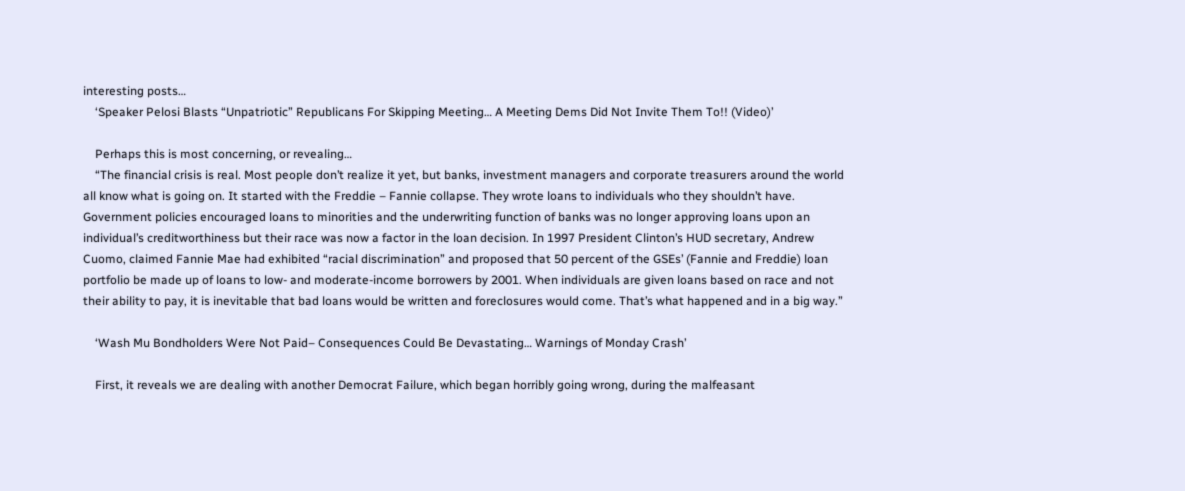interesting posts…
    ‘Speaker Pelosi Blasts “Unpatriotic” Republicans For Skipping Meeting… A Meeting Dems Did Not Invite Them To!! (Video)’

    Perhaps this is most concerning, or revealing…
    “The financial crisis is real. Most people don’t realize it yet, but banks, investment managers and corporate treasurers around the world all know what is going on. It started with the Freddie – Fannie collapse. They wrote loans to individuals who they shouldn’t have. Government policies encouraged loans to minorities and the underwriting function of banks was no longer approving loans upon an individual’s creditworthiness but their race was now a factor in the loan decision. In 1997 President Clinton’s HUD secretary, Andrew Cuomo, claimed Fannie Mae had exhibited “racial discrimination” and proposed that 50 percent of the GSEs’ (Fannie and Freddie) loan portfolio be made up of loans to low- and moderate-income borrowers by 2001. When individuals are given loans based on race and not their ability to pay, it is inevitable that bad loans would be written and foreclosures would come. That’s what happened and in a big way.”

    ‘Wash Mu Bondholders Were Not Paid– Consequences Could Be Devastating… Warnings of Monday Crash’

    First, it reveals we are dealing with another Democrat Failure, which began horribly going wrong, during the malfeasant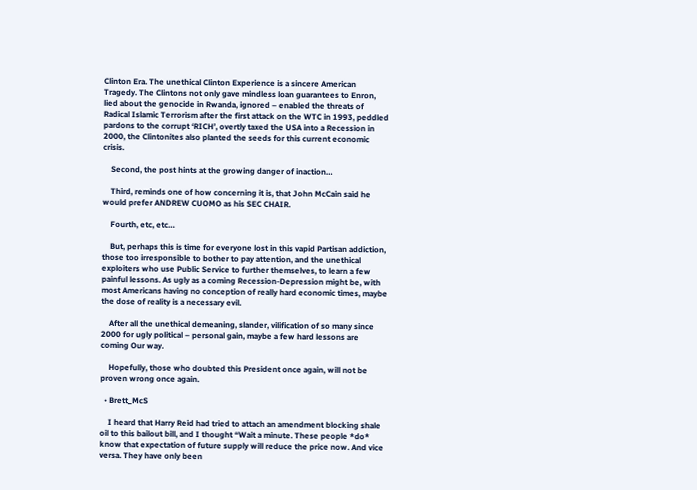Clinton Era. The unethical Clinton Experience is a sincere American Tragedy. The Clintons not only gave mindless loan guarantees to Enron, lied about the genocide in Rwanda, ignored – enabled the threats of Radical Islamic Terrorism after the first attack on the WTC in 1993, peddled pardons to the corrupt ‘RICH’, overtly taxed the USA into a Recession in 2000, the Clintonites also planted the seeds for this current economic crisis.

    Second, the post hints at the growing danger of inaction…

    Third, reminds one of how concerning it is, that John McCain said he would prefer ANDREW CUOMO as his SEC CHAIR.

    Fourth, etc, etc…

    But, perhaps this is time for everyone lost in this vapid Partisan addiction, those too irresponsible to bother to pay attention, and the unethical exploiters who use Public Service to further themselves, to learn a few painful lessons. As ugly as a coming Recession-Depression might be, with most Americans having no conception of really hard economic times, maybe the dose of reality is a necessary evil.

    After all the unethical demeaning, slander, vilification of so many since 2000 for ugly political – personal gain, maybe a few hard lessons are coming Our way.

    Hopefully, those who doubted this President once again, will not be proven wrong once again.

  • Brett_McS

    I heard that Harry Reid had tried to attach an amendment blocking shale oil to this bailout bill, and I thought “Wait a minute. These people *do* know that expectation of future supply will reduce the price now. And vice versa. They have only been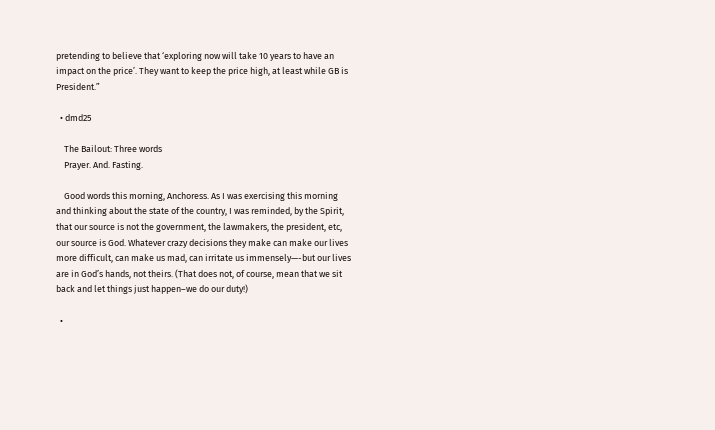pretending to believe that ‘exploring now will take 10 years to have an impact on the price’. They want to keep the price high, at least while GB is President.”

  • dmd25

    The Bailout: Three words
    Prayer. And. Fasting.

    Good words this morning, Anchoress. As I was exercising this morning and thinking about the state of the country, I was reminded, by the Spirit, that our source is not the government, the lawmakers, the president, etc, our source is God. Whatever crazy decisions they make can make our lives more difficult, can make us mad, can irritate us immensely—-but our lives are in God’s hands, not theirs. (That does not, of course, mean that we sit back and let things just happen–we do our duty!)

  •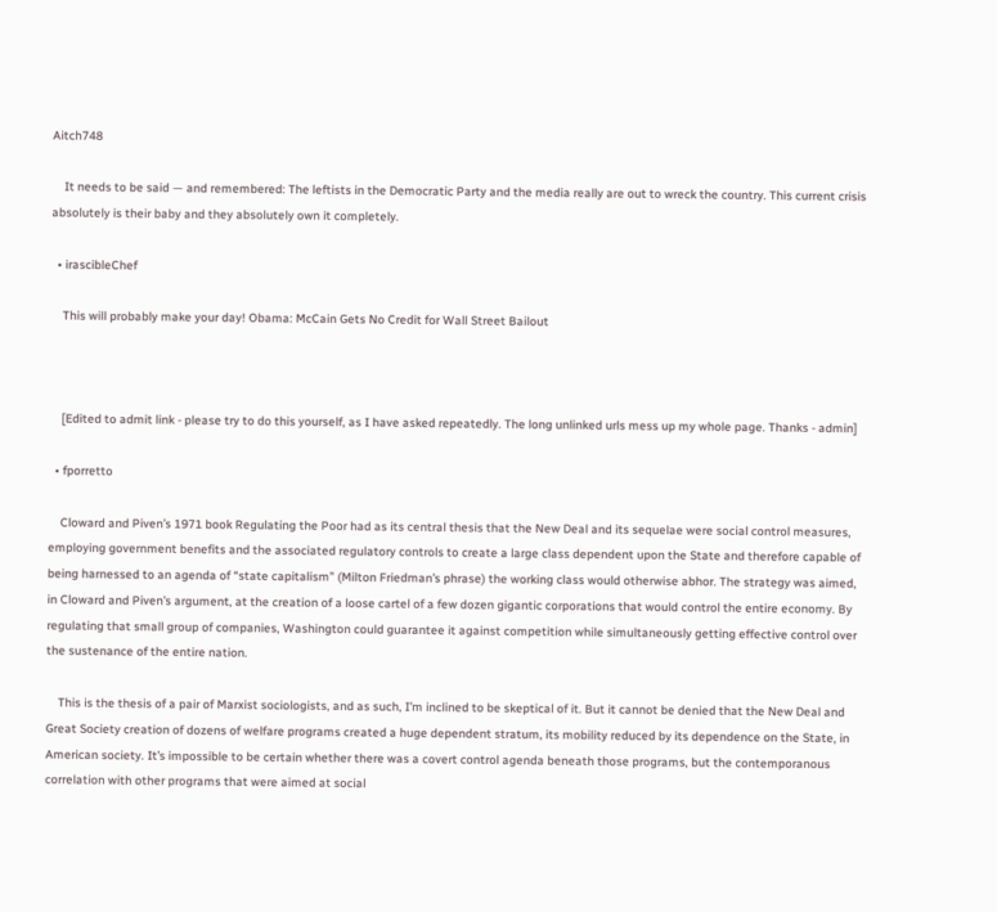Aitch748

    It needs to be said — and remembered: The leftists in the Democratic Party and the media really are out to wreck the country. This current crisis absolutely is their baby and they absolutely own it completely.

  • irascibleChef

    This will probably make your day! Obama: McCain Gets No Credit for Wall Street Bailout



    [Edited to admit link - please try to do this yourself, as I have asked repeatedly. The long unlinked urls mess up my whole page. Thanks - admin]

  • fporretto

    Cloward and Piven’s 1971 book Regulating the Poor had as its central thesis that the New Deal and its sequelae were social control measures, employing government benefits and the associated regulatory controls to create a large class dependent upon the State and therefore capable of being harnessed to an agenda of “state capitalism” (Milton Friedman’s phrase) the working class would otherwise abhor. The strategy was aimed, in Cloward and Piven’s argument, at the creation of a loose cartel of a few dozen gigantic corporations that would control the entire economy. By regulating that small group of companies, Washington could guarantee it against competition while simultaneously getting effective control over the sustenance of the entire nation.

    This is the thesis of a pair of Marxist sociologists, and as such, I’m inclined to be skeptical of it. But it cannot be denied that the New Deal and Great Society creation of dozens of welfare programs created a huge dependent stratum, its mobility reduced by its dependence on the State, in American society. It’s impossible to be certain whether there was a covert control agenda beneath those programs, but the contemporanous correlation with other programs that were aimed at social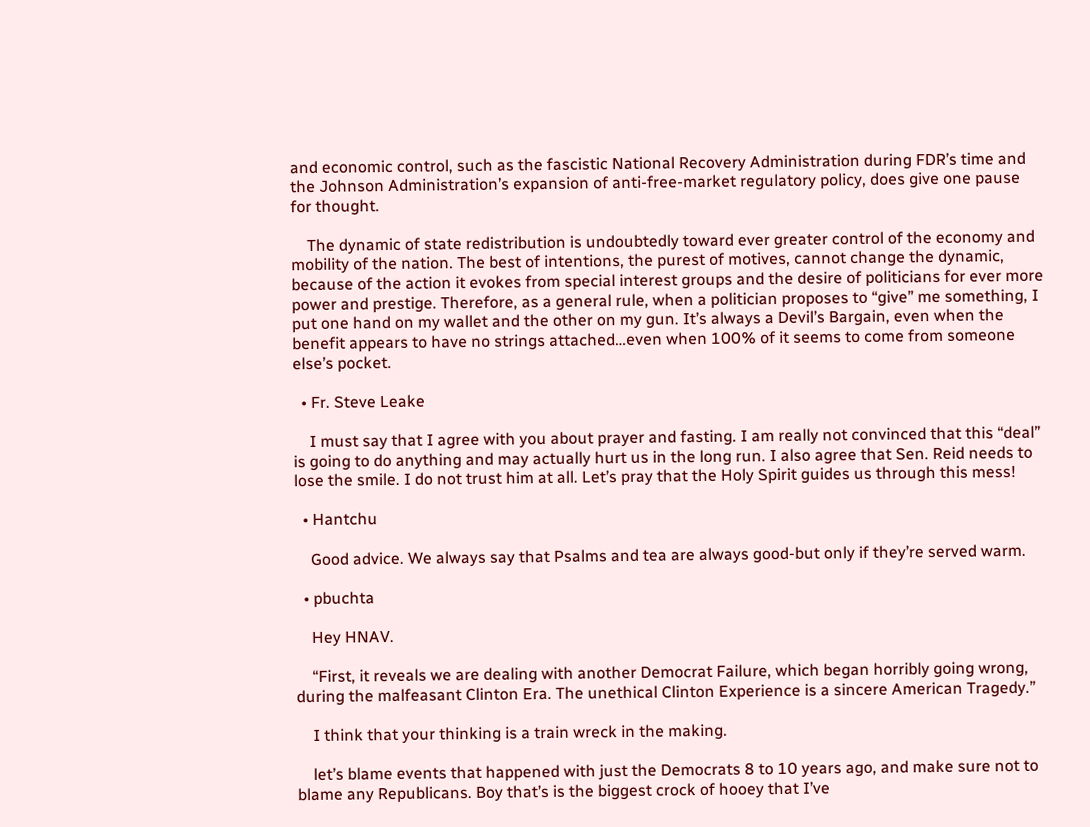and economic control, such as the fascistic National Recovery Administration during FDR’s time and the Johnson Administration’s expansion of anti-free-market regulatory policy, does give one pause for thought.

    The dynamic of state redistribution is undoubtedly toward ever greater control of the economy and mobility of the nation. The best of intentions, the purest of motives, cannot change the dynamic, because of the action it evokes from special interest groups and the desire of politicians for ever more power and prestige. Therefore, as a general rule, when a politician proposes to “give” me something, I put one hand on my wallet and the other on my gun. It’s always a Devil’s Bargain, even when the benefit appears to have no strings attached…even when 100% of it seems to come from someone else’s pocket.

  • Fr. Steve Leake

    I must say that I agree with you about prayer and fasting. I am really not convinced that this “deal” is going to do anything and may actually hurt us in the long run. I also agree that Sen. Reid needs to lose the smile. I do not trust him at all. Let’s pray that the Holy Spirit guides us through this mess!

  • Hantchu

    Good advice. We always say that Psalms and tea are always good-but only if they’re served warm.

  • pbuchta

    Hey HNAV.

    “First, it reveals we are dealing with another Democrat Failure, which began horribly going wrong, during the malfeasant Clinton Era. The unethical Clinton Experience is a sincere American Tragedy.”

    I think that your thinking is a train wreck in the making.

    let’s blame events that happened with just the Democrats 8 to 10 years ago, and make sure not to blame any Republicans. Boy that’s is the biggest crock of hooey that I’ve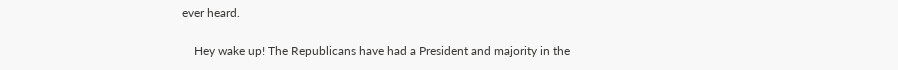ever heard.

    Hey wake up! The Republicans have had a President and majority in the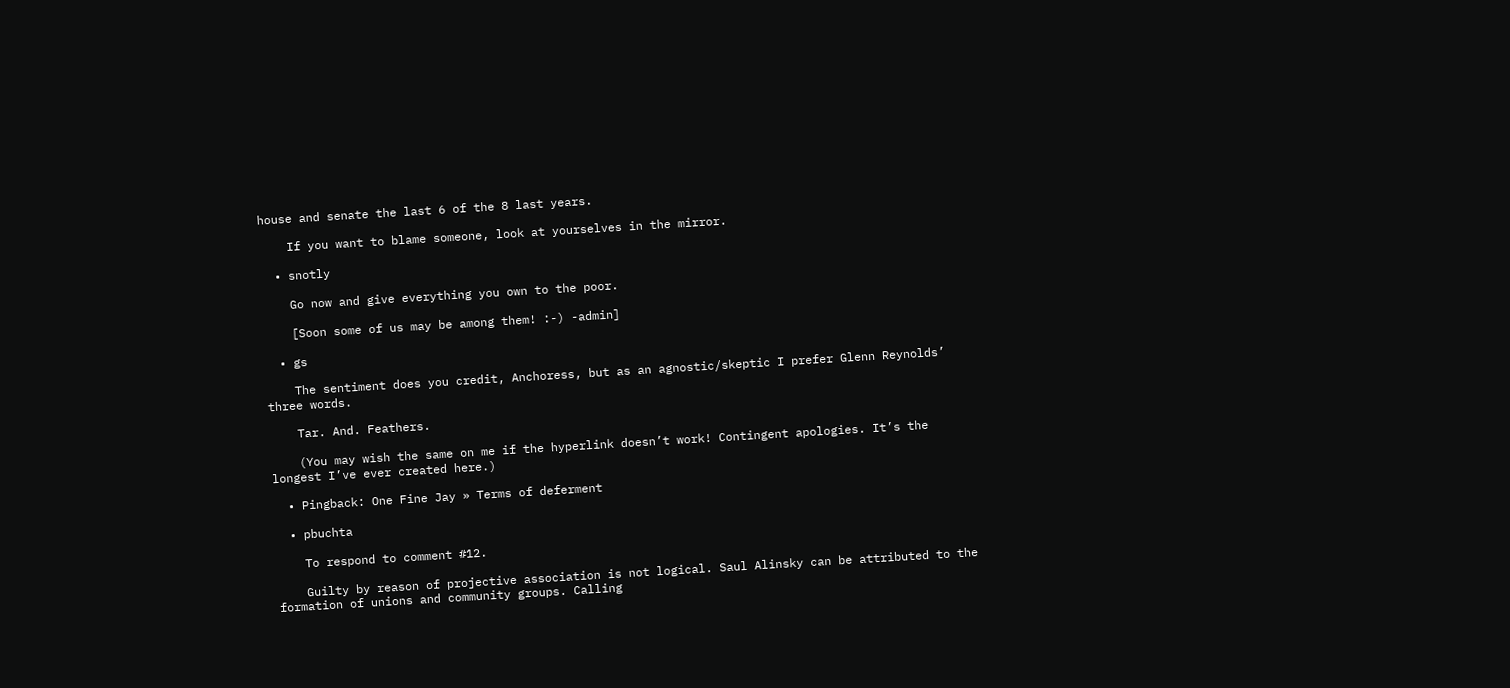house and senate the last 6 of the 8 last years.

    If you want to blame someone, look at yourselves in the mirror.

  • snotly

    Go now and give everything you own to the poor.

    [Soon some of us may be among them! :-) -admin]

  • gs

    The sentiment does you credit, Anchoress, but as an agnostic/skeptic I prefer Glenn Reynolds’ three words.

    Tar. And. Feathers.

    (You may wish the same on me if the hyperlink doesn’t work! Contingent apologies. It’s the longest I’ve ever created here.)

  • Pingback: One Fine Jay » Terms of deferment

  • pbuchta

    To respond to comment #12.

    Guilty by reason of projective association is not logical. Saul Alinsky can be attributed to the formation of unions and community groups. Calling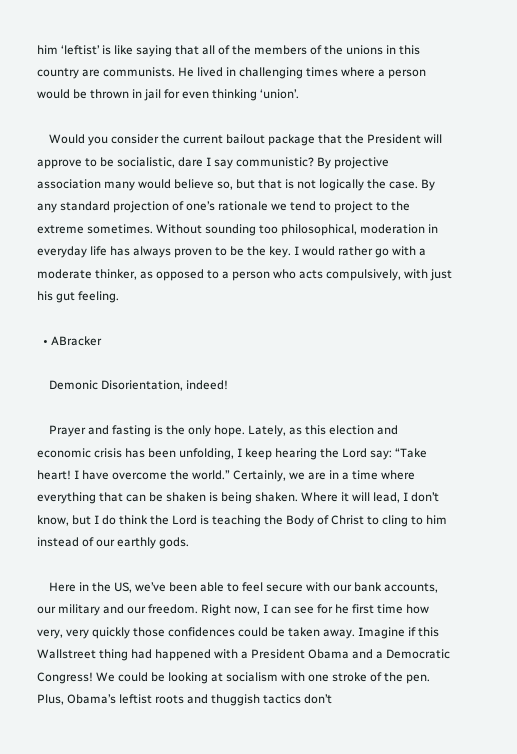him ‘leftist’ is like saying that all of the members of the unions in this country are communists. He lived in challenging times where a person would be thrown in jail for even thinking ‘union’.

    Would you consider the current bailout package that the President will approve to be socialistic, dare I say communistic? By projective association many would believe so, but that is not logically the case. By any standard projection of one’s rationale we tend to project to the extreme sometimes. Without sounding too philosophical, moderation in everyday life has always proven to be the key. I would rather go with a moderate thinker, as opposed to a person who acts compulsively, with just his gut feeling.

  • ABracker

    Demonic Disorientation, indeed!

    Prayer and fasting is the only hope. Lately, as this election and economic crisis has been unfolding, I keep hearing the Lord say: “Take heart! I have overcome the world.” Certainly, we are in a time where everything that can be shaken is being shaken. Where it will lead, I don’t know, but I do think the Lord is teaching the Body of Christ to cling to him instead of our earthly gods.

    Here in the US, we’ve been able to feel secure with our bank accounts, our military and our freedom. Right now, I can see for he first time how very, very quickly those confidences could be taken away. Imagine if this Wallstreet thing had happened with a President Obama and a Democratic Congress! We could be looking at socialism with one stroke of the pen. Plus, Obama’s leftist roots and thuggish tactics don’t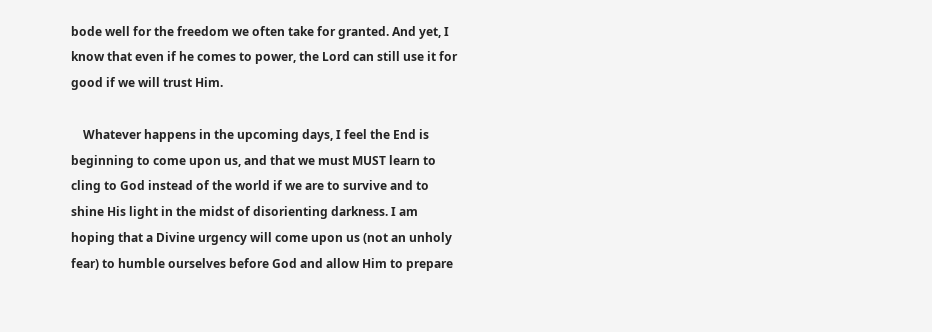bode well for the freedom we often take for granted. And yet, I know that even if he comes to power, the Lord can still use it for good if we will trust Him.

    Whatever happens in the upcoming days, I feel the End is beginning to come upon us, and that we must MUST learn to cling to God instead of the world if we are to survive and to shine His light in the midst of disorienting darkness. I am hoping that a Divine urgency will come upon us (not an unholy fear) to humble ourselves before God and allow Him to prepare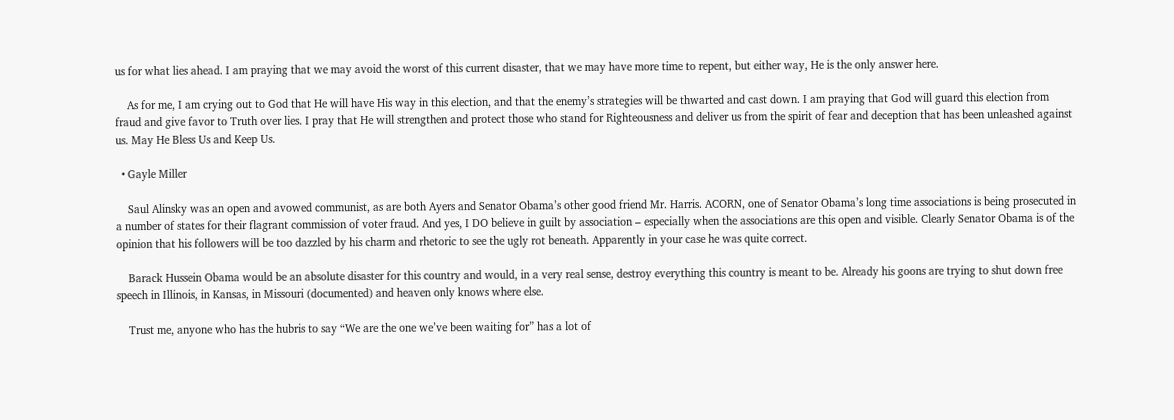us for what lies ahead. I am praying that we may avoid the worst of this current disaster, that we may have more time to repent, but either way, He is the only answer here.

    As for me, I am crying out to God that He will have His way in this election, and that the enemy’s strategies will be thwarted and cast down. I am praying that God will guard this election from fraud and give favor to Truth over lies. I pray that He will strengthen and protect those who stand for Righteousness and deliver us from the spirit of fear and deception that has been unleashed against us. May He Bless Us and Keep Us.

  • Gayle Miller

    Saul Alinsky was an open and avowed communist, as are both Ayers and Senator Obama’s other good friend Mr. Harris. ACORN, one of Senator Obama’s long time associations is being prosecuted in a number of states for their flagrant commission of voter fraud. And yes, I DO believe in guilt by association – especially when the associations are this open and visible. Clearly Senator Obama is of the opinion that his followers will be too dazzled by his charm and rhetoric to see the ugly rot beneath. Apparently in your case he was quite correct.

    Barack Hussein Obama would be an absolute disaster for this country and would, in a very real sense, destroy everything this country is meant to be. Already his goons are trying to shut down free speech in Illinois, in Kansas, in Missouri (documented) and heaven only knows where else.

    Trust me, anyone who has the hubris to say “We are the one we’ve been waiting for” has a lot of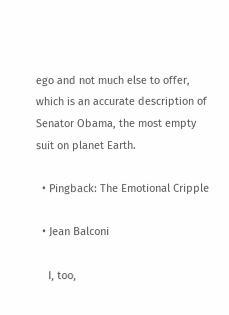ego and not much else to offer, which is an accurate description of Senator Obama, the most empty suit on planet Earth.

  • Pingback: The Emotional Cripple

  • Jean Balconi

    I, too,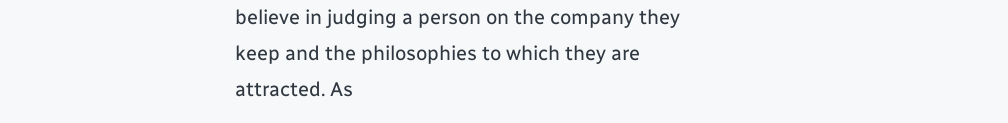believe in judging a person on the company they keep and the philosophies to which they are attracted. As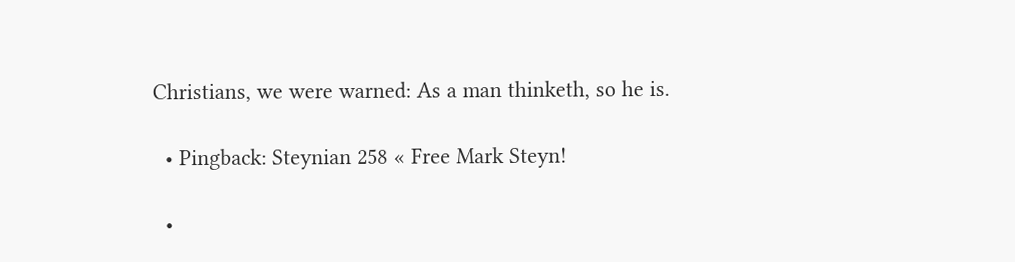Christians, we were warned: As a man thinketh, so he is.

  • Pingback: Steynian 258 « Free Mark Steyn!

  •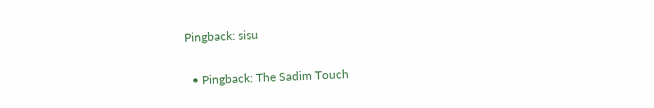Pingback: sisu

  • Pingback: The Sadim Touch